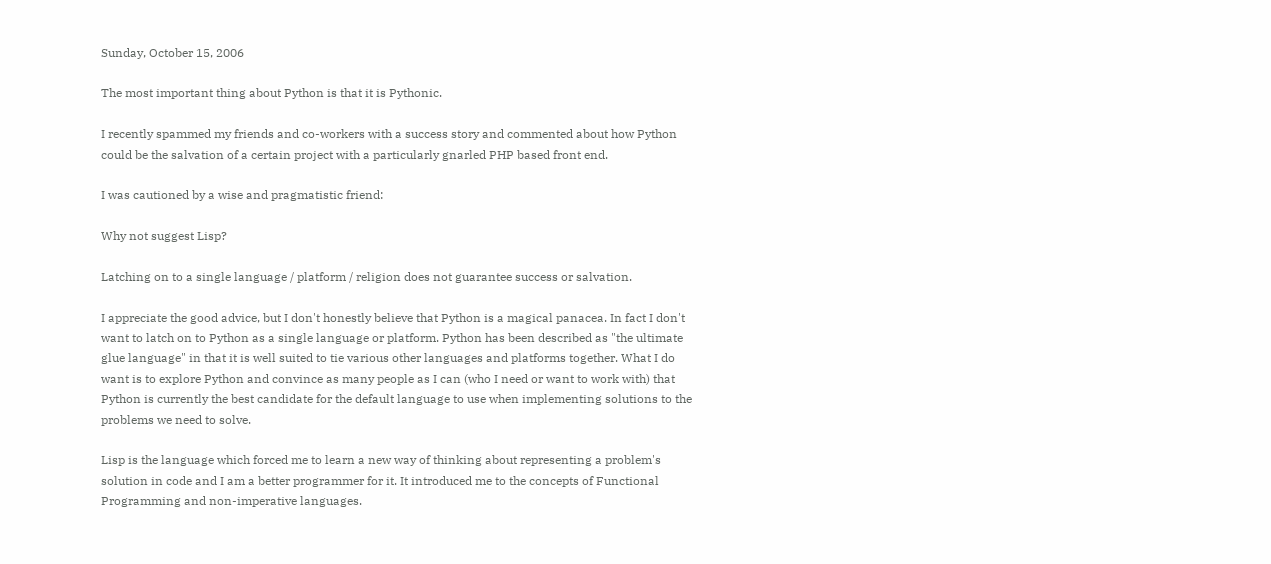Sunday, October 15, 2006

The most important thing about Python is that it is Pythonic.

I recently spammed my friends and co-workers with a success story and commented about how Python could be the salvation of a certain project with a particularly gnarled PHP based front end.

I was cautioned by a wise and pragmatistic friend:

Why not suggest Lisp?

Latching on to a single language / platform / religion does not guarantee success or salvation.

I appreciate the good advice, but I don't honestly believe that Python is a magical panacea. In fact I don't want to latch on to Python as a single language or platform. Python has been described as "the ultimate glue language" in that it is well suited to tie various other languages and platforms together. What I do want is to explore Python and convince as many people as I can (who I need or want to work with) that Python is currently the best candidate for the default language to use when implementing solutions to the problems we need to solve.

Lisp is the language which forced me to learn a new way of thinking about representing a problem's solution in code and I am a better programmer for it. It introduced me to the concepts of Functional Programming and non-imperative languages.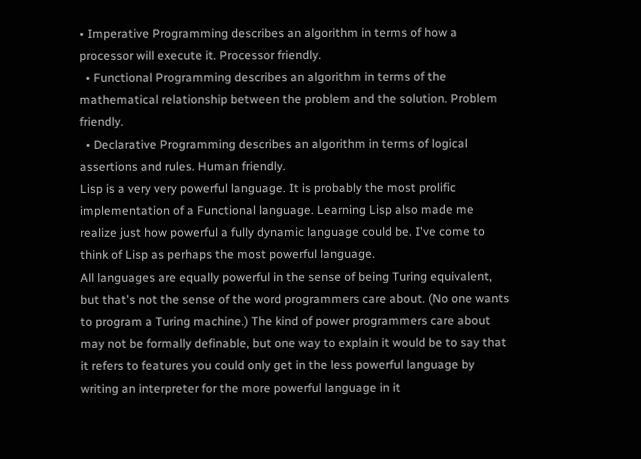• Imperative Programming describes an algorithm in terms of how a processor will execute it. Processor friendly.
  • Functional Programming describes an algorithm in terms of the mathematical relationship between the problem and the solution. Problem friendly.
  • Declarative Programming describes an algorithm in terms of logical assertions and rules. Human friendly.
Lisp is a very very powerful language. It is probably the most prolific implementation of a Functional language. Learning Lisp also made me realize just how powerful a fully dynamic language could be. I've come to think of Lisp as perhaps the most powerful language.
All languages are equally powerful in the sense of being Turing equivalent, but that's not the sense of the word programmers care about. (No one wants to program a Turing machine.) The kind of power programmers care about may not be formally definable, but one way to explain it would be to say that it refers to features you could only get in the less powerful language by writing an interpreter for the more powerful language in it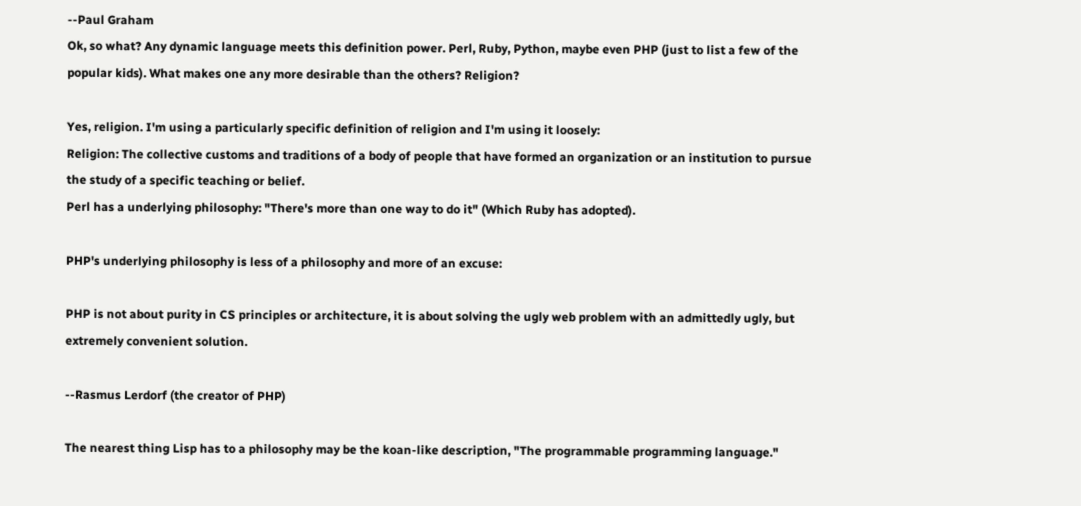--Paul Graham
Ok, so what? Any dynamic language meets this definition power. Perl, Ruby, Python, maybe even PHP (just to list a few of the popular kids). What makes one any more desirable than the others? Religion?

Yes, religion. I'm using a particularly specific definition of religion and I'm using it loosely:
Religion: The collective customs and traditions of a body of people that have formed an organization or an institution to pursue the study of a specific teaching or belief.
Perl has a underlying philosophy: "There's more than one way to do it" (Which Ruby has adopted).

PHP's underlying philosophy is less of a philosophy and more of an excuse:

PHP is not about purity in CS principles or architecture, it is about solving the ugly web problem with an admittedly ugly, but extremely convenient solution.

--Rasmus Lerdorf (the creator of PHP)

The nearest thing Lisp has to a philosophy may be the koan-like description, "The programmable programming language."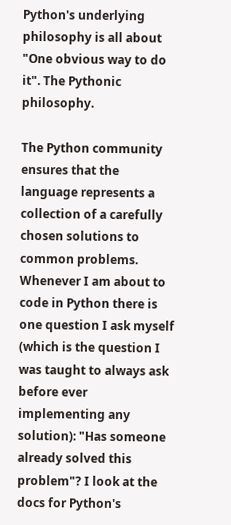Python's underlying philosophy is all about "One obvious way to do it". The Pythonic philosophy.

The Python community ensures that the language represents a collection of a carefully chosen solutions to common problems. Whenever I am about to code in Python there is one question I ask myself (which is the question I was taught to always ask before ever implementing any solution): "Has someone already solved this problem"? I look at the docs for Python's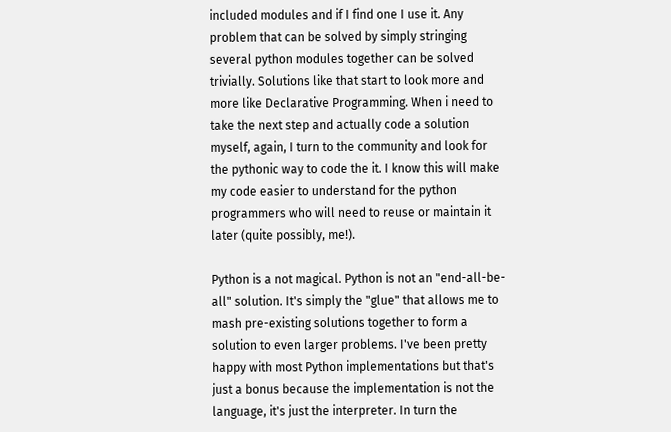included modules and if I find one I use it. Any problem that can be solved by simply stringing several python modules together can be solved trivially. Solutions like that start to look more and more like Declarative Programming. When i need to take the next step and actually code a solution myself, again, I turn to the community and look for the pythonic way to code the it. I know this will make my code easier to understand for the python programmers who will need to reuse or maintain it later (quite possibly, me!).

Python is a not magical. Python is not an "end-all-be-all" solution. It's simply the "glue" that allows me to mash pre-existing solutions together to form a solution to even larger problems. I've been pretty happy with most Python implementations but that's just a bonus because the implementation is not the language, it's just the interpreter. In turn the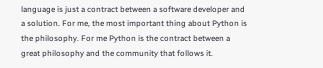language is just a contract between a software developer and a solution. For me, the most important thing about Python is the philosophy. For me Python is the contract between a great philosophy and the community that follows it.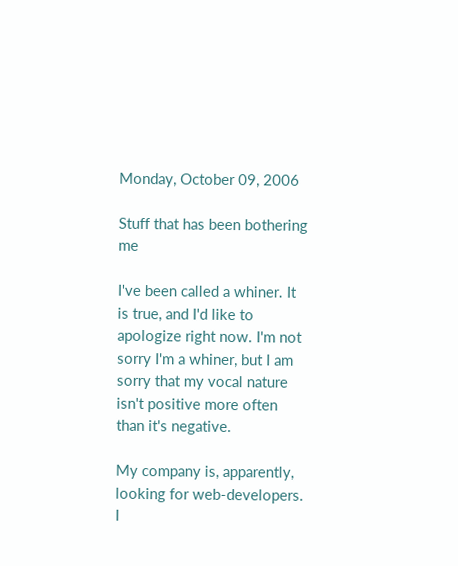Monday, October 09, 2006

Stuff that has been bothering me

I've been called a whiner. It is true, and I'd like to apologize right now. I'm not sorry I'm a whiner, but I am sorry that my vocal nature isn't positive more often than it's negative.

My company is, apparently, looking for web-developers. I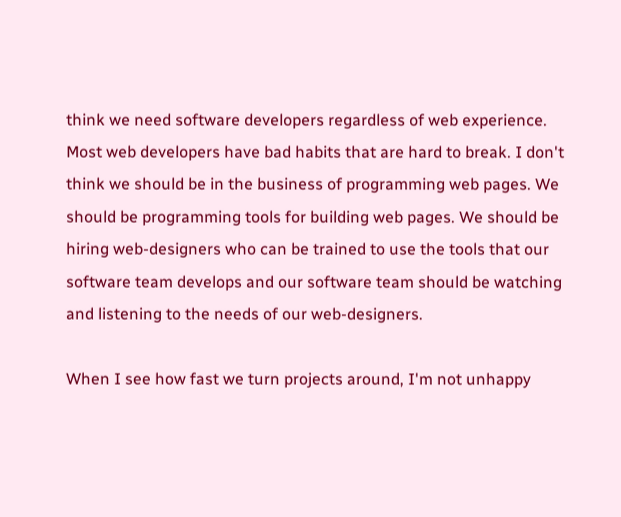think we need software developers regardless of web experience. Most web developers have bad habits that are hard to break. I don't think we should be in the business of programming web pages. We should be programming tools for building web pages. We should be hiring web-designers who can be trained to use the tools that our software team develops and our software team should be watching and listening to the needs of our web-designers.

When I see how fast we turn projects around, I'm not unhappy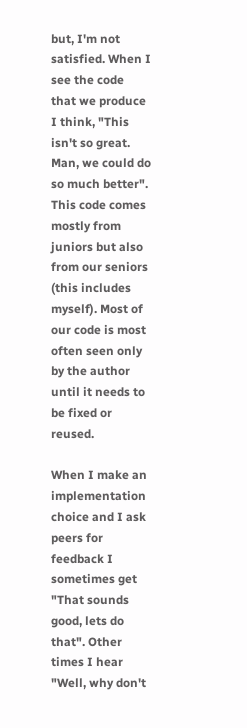but, I'm not satisfied. When I see the code that we produce I think, "This isn't so great. Man, we could do so much better". This code comes mostly from juniors but also from our seniors (this includes myself). Most of our code is most often seen only by the author until it needs to be fixed or reused.

When I make an implementation choice and I ask peers for feedback I sometimes get "That sounds good, lets do that". Other times I hear "Well, why don't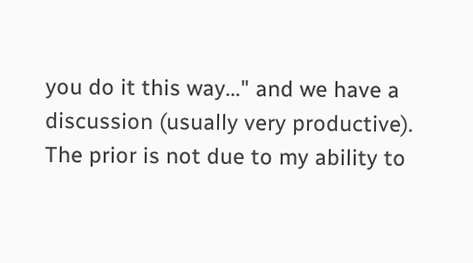you do it this way..." and we have a discussion (usually very productive). The prior is not due to my ability to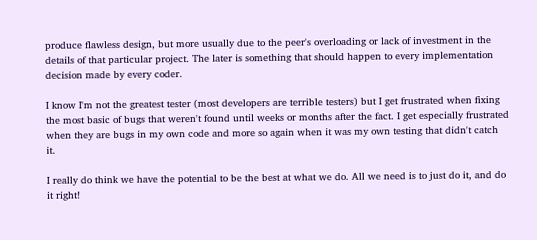produce flawless design, but more usually due to the peer's overloading or lack of investment in the details of that particular project. The later is something that should happen to every implementation decision made by every coder.

I know I'm not the greatest tester (most developers are terrible testers) but I get frustrated when fixing the most basic of bugs that weren't found until weeks or months after the fact. I get especially frustrated when they are bugs in my own code and more so again when it was my own testing that didn't catch it.

I really do think we have the potential to be the best at what we do. All we need is to just do it, and do it right!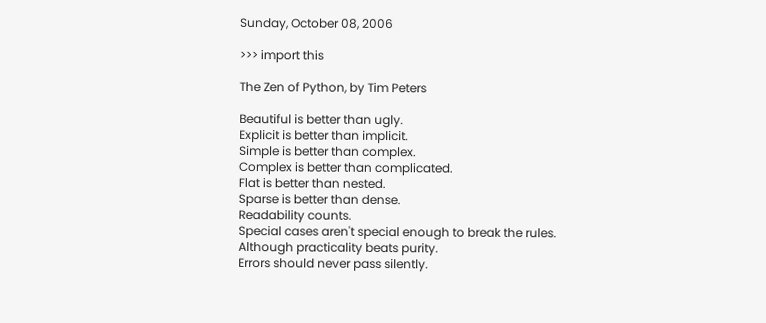Sunday, October 08, 2006

>>> import this

The Zen of Python, by Tim Peters

Beautiful is better than ugly.
Explicit is better than implicit.
Simple is better than complex.
Complex is better than complicated.
Flat is better than nested.
Sparse is better than dense.
Readability counts.
Special cases aren't special enough to break the rules.
Although practicality beats purity.
Errors should never pass silently.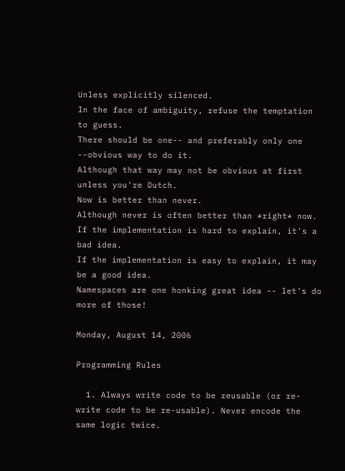Unless explicitly silenced.
In the face of ambiguity, refuse the temptation to guess.
There should be one-- and preferably only one --obvious way to do it.
Although that way may not be obvious at first unless you're Dutch.
Now is better than never.
Although never is often better than *right* now.
If the implementation is hard to explain, it's a bad idea.
If the implementation is easy to explain, it may be a good idea.
Namespaces are one honking great idea -- let's do more of those!

Monday, August 14, 2006

Programming Rules

  1. Always write code to be reusable (or re-write code to be re-usable). Never encode the same logic twice.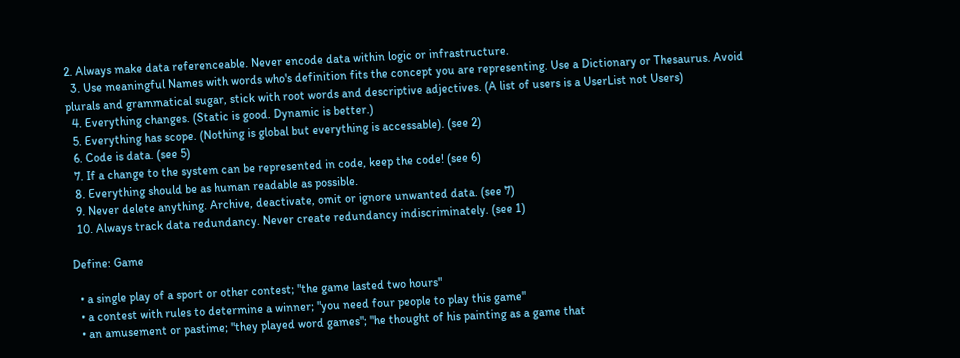2. Always make data referenceable. Never encode data within logic or infrastructure.
  3. Use meaningful Names with words who's definition fits the concept you are representing. Use a Dictionary or Thesaurus. Avoid plurals and grammatical sugar, stick with root words and descriptive adjectives. (A list of users is a UserList not Users)
  4. Everything changes. (Static is good. Dynamic is better.)
  5. Everything has scope. (Nothing is global but everything is accessable). (see 2)
  6. Code is data. (see 5)
  7. If a change to the system can be represented in code, keep the code! (see 6)
  8. Everything should be as human readable as possible.
  9. Never delete anything. Archive, deactivate, omit or ignore unwanted data. (see 7)
  10. Always track data redundancy. Never create redundancy indiscriminately. (see 1)

Define: Game

  • a single play of a sport or other contest; "the game lasted two hours"
  • a contest with rules to determine a winner; "you need four people to play this game"
  • an amusement or pastime; "they played word games"; "he thought of his painting as a game that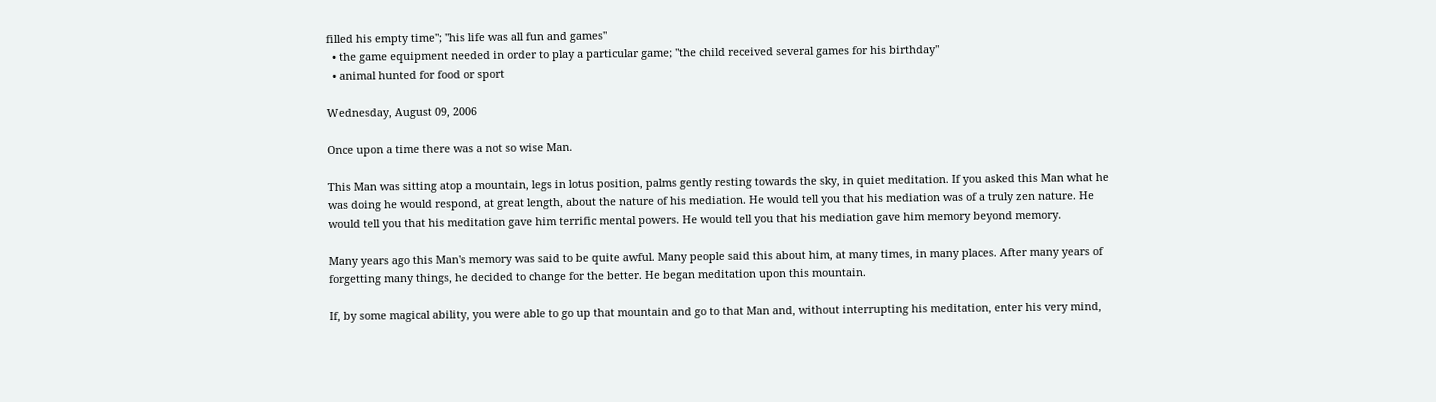filled his empty time"; "his life was all fun and games"
  • the game equipment needed in order to play a particular game; "the child received several games for his birthday"
  • animal hunted for food or sport

Wednesday, August 09, 2006

Once upon a time there was a not so wise Man.

This Man was sitting atop a mountain, legs in lotus position, palms gently resting towards the sky, in quiet meditation. If you asked this Man what he was doing he would respond, at great length, about the nature of his mediation. He would tell you that his mediation was of a truly zen nature. He would tell you that his meditation gave him terrific mental powers. He would tell you that his mediation gave him memory beyond memory.

Many years ago this Man's memory was said to be quite awful. Many people said this about him, at many times, in many places. After many years of forgetting many things, he decided to change for the better. He began meditation upon this mountain.

If, by some magical ability, you were able to go up that mountain and go to that Man and, without interrupting his meditation, enter his very mind,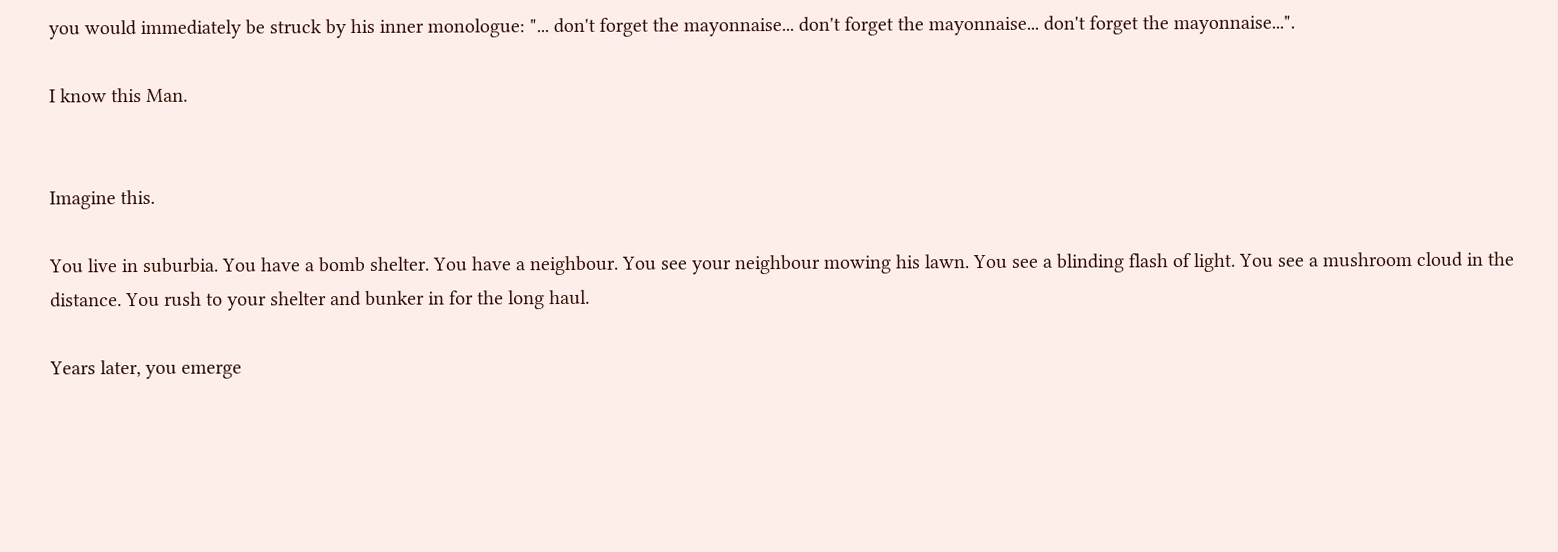you would immediately be struck by his inner monologue: "... don't forget the mayonnaise... don't forget the mayonnaise... don't forget the mayonnaise...".

I know this Man.


Imagine this.

You live in suburbia. You have a bomb shelter. You have a neighbour. You see your neighbour mowing his lawn. You see a blinding flash of light. You see a mushroom cloud in the distance. You rush to your shelter and bunker in for the long haul.

Years later, you emerge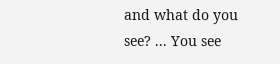and what do you see? ... You see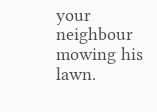your neighbour mowing his lawn.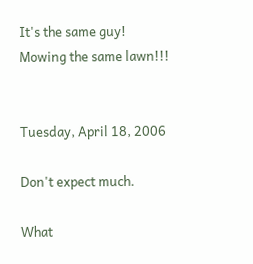It's the same guy! Mowing the same lawn!!!


Tuesday, April 18, 2006

Don't expect much.

What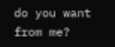do you want from me?